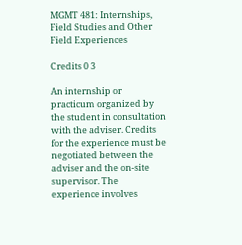MGMT 481: Internships, Field Studies and Other Field Experiences

Credits 0 3

An internship or practicum organized by the student in consultation with the adviser. Credits for the experience must be negotiated between the adviser and the on-site supervisor. The experience involves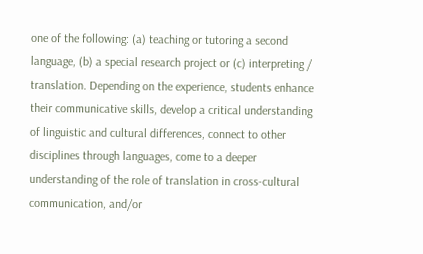one of the following: (a) teaching or tutoring a second language, (b) a special research project or (c) interpreting / translation. Depending on the experience, students enhance their communicative skills, develop a critical understanding of linguistic and cultural differences, connect to other disciplines through languages, come to a deeper understanding of the role of translation in cross-cultural communication, and/or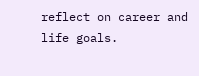reflect on career and life goals.